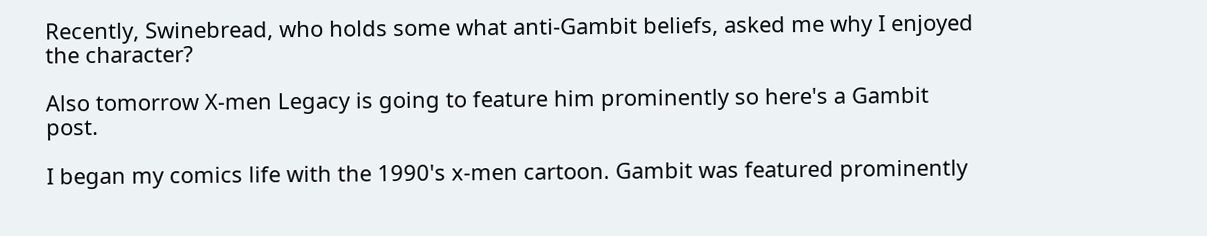Recently, Swinebread, who holds some what anti-Gambit beliefs, asked me why I enjoyed the character?

Also tomorrow X-men Legacy is going to feature him prominently so here's a Gambit post.

I began my comics life with the 1990's x-men cartoon. Gambit was featured prominently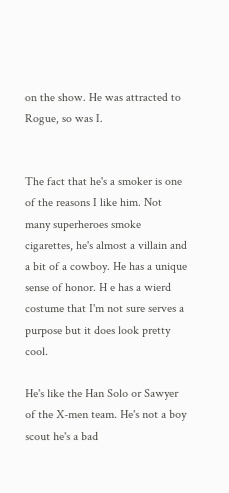on the show. He was attracted to Rogue, so was I.


The fact that he's a smoker is one of the reasons I like him. Not many superheroes smoke cigarettes, he's almost a villain and a bit of a cowboy. He has a unique sense of honor. H e has a wierd costume that I'm not sure serves a purpose but it does look pretty cool.

He's like the Han Solo or Sawyer of the X-men team. He's not a boy scout he's a bad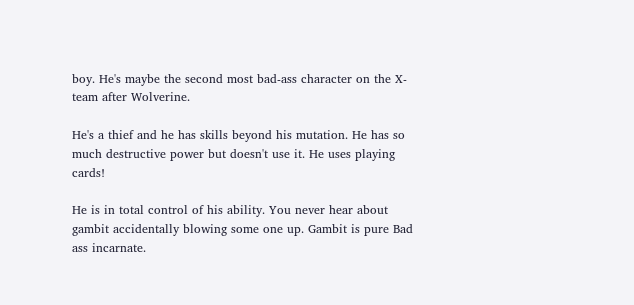boy. He's maybe the second most bad-ass character on the X-team after Wolverine.

He's a thief and he has skills beyond his mutation. He has so much destructive power but doesn't use it. He uses playing cards!

He is in total control of his ability. You never hear about gambit accidentally blowing some one up. Gambit is pure Bad ass incarnate.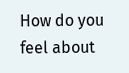How do you feel about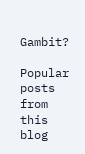Gambit?

Popular posts from this blog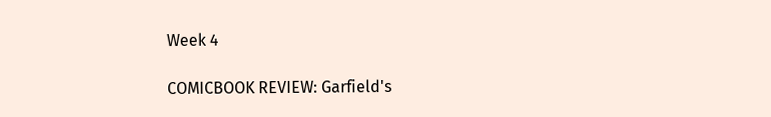Week 4

COMICBOOK REVIEW: Garfield's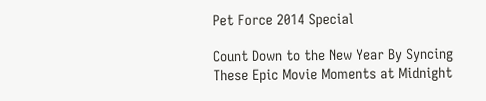Pet Force 2014 Special

Count Down to the New Year By Syncing These Epic Movie Moments at Midnight